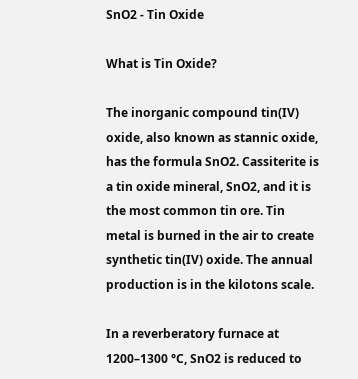SnO2 - Tin Oxide

What is Tin Oxide?

The inorganic compound tin(IV) oxide, also known as stannic oxide, has the formula SnO2. Cassiterite is a tin oxide mineral, SnO2, and it is the most common tin ore. Tin metal is burned in the air to create synthetic tin(IV) oxide. The annual production is in the kilotons scale.

In a reverberatory furnace at 1200–1300 °C, SnO2 is reduced to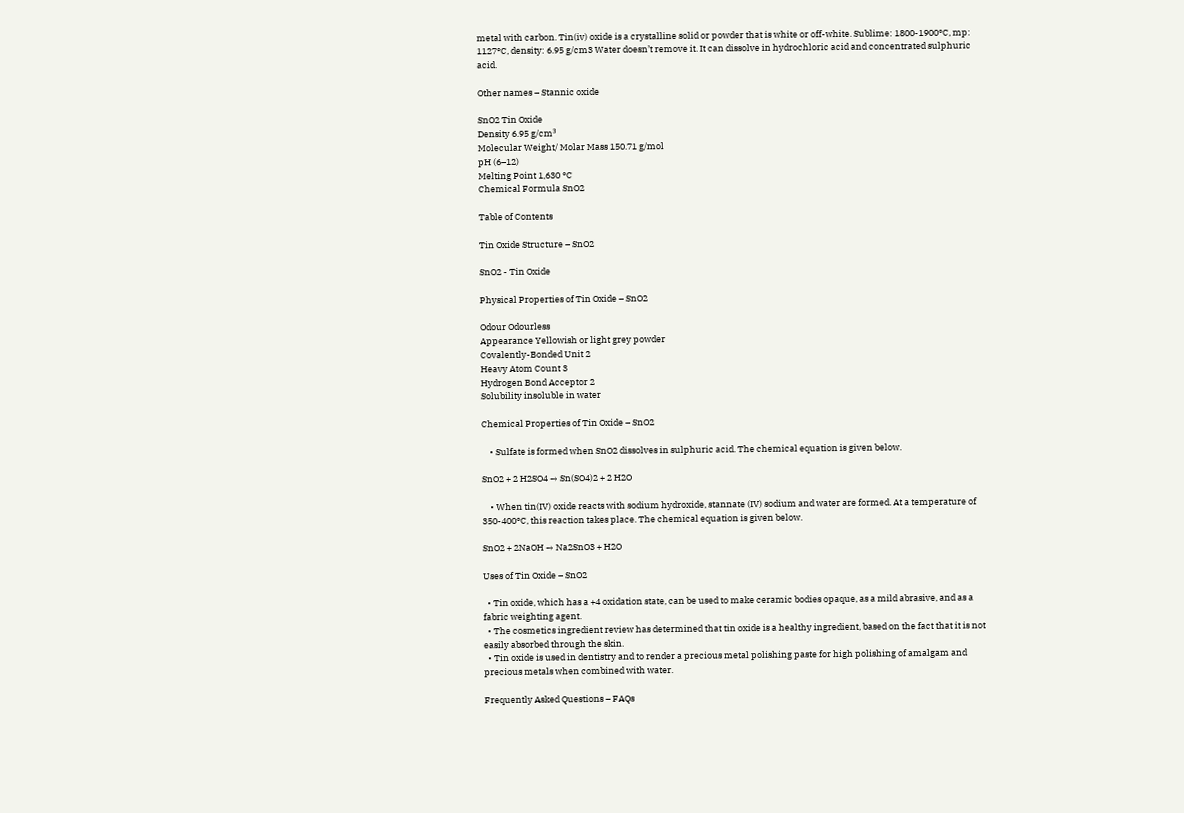metal with carbon. Tin(iv) oxide is a crystalline solid or powder that is white or off-white. Sublime: 1800-1900°C, mp: 1127°C, density: 6.95 g/cm3 Water doesn’t remove it. It can dissolve in hydrochloric acid and concentrated sulphuric acid.

Other names – Stannic oxide

SnO2 Tin Oxide
Density 6.95 g/cm³
Molecular Weight/ Molar Mass 150.71 g/mol
pH (6–12)
Melting Point 1,630 °C
Chemical Formula SnO2

Table of Contents

Tin Oxide Structure – SnO2

SnO2 - Tin Oxide

Physical Properties of Tin Oxide – SnO2

Odour Odourless
Appearance Yellowish or light grey powder
Covalently-Bonded Unit 2
Heavy Atom Count 3
Hydrogen Bond Acceptor 2
Solubility insoluble in water

Chemical Properties of Tin Oxide – SnO2

    • Sulfate is formed when SnO2 dissolves in sulphuric acid. The chemical equation is given below.

SnO2 + 2 H2SO4 → Sn(SO4)2 + 2 H2O

    • When tin(IV) oxide reacts with sodium hydroxide, stannate (IV) sodium and water are formed. At a temperature of 350-400°C, this reaction takes place. The chemical equation is given below.

SnO2 + 2NaOH → Na2SnO3 + H2O

Uses of Tin Oxide – SnO2

  • Tin oxide, which has a +4 oxidation state, can be used to make ceramic bodies opaque, as a mild abrasive, and as a fabric weighting agent.
  • The cosmetics ingredient review has determined that tin oxide is a healthy ingredient, based on the fact that it is not easily absorbed through the skin.
  • Tin oxide is used in dentistry and to render a precious metal polishing paste for high polishing of amalgam and precious metals when combined with water.

Frequently Asked Questions – FAQs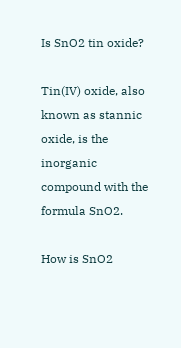Is SnO2 tin oxide?

Tin(IV) oxide, also known as stannic oxide, is the inorganic compound with the formula SnO2.

How is SnO2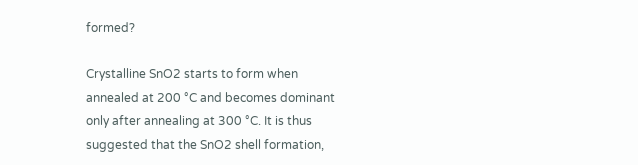formed?

Crystalline SnO2 starts to form when annealed at 200 °C and becomes dominant only after annealing at 300 °C. It is thus suggested that the SnO2 shell formation,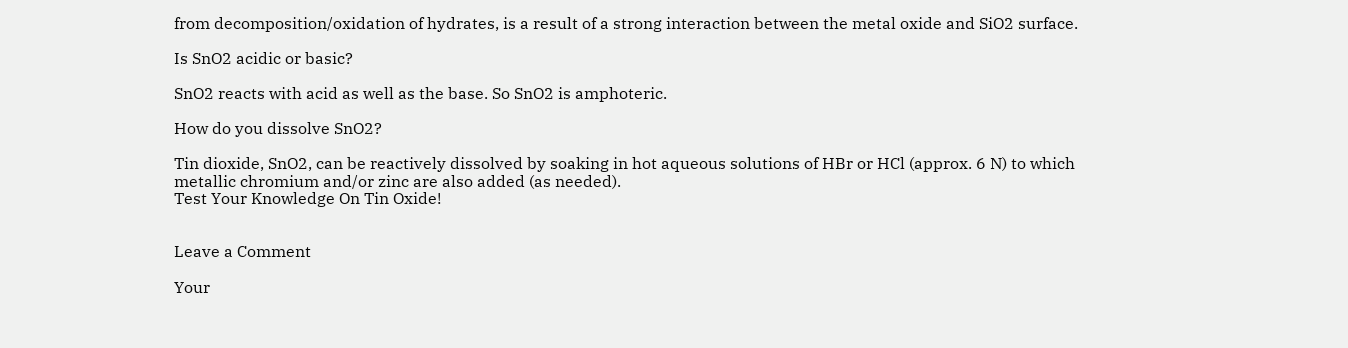from decomposition/oxidation of hydrates, is a result of a strong interaction between the metal oxide and SiO2 surface.

Is SnO2 acidic or basic?

SnO2 reacts with acid as well as the base. So SnO2 is amphoteric.

How do you dissolve SnO2?

Tin dioxide, SnO2, can be reactively dissolved by soaking in hot aqueous solutions of HBr or HCl (approx. 6 N) to which metallic chromium and/or zinc are also added (as needed).
Test Your Knowledge On Tin Oxide!


Leave a Comment

Your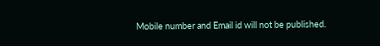Mobile number and Email id will not be published.